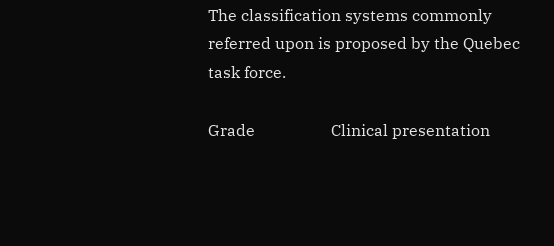The classification systems commonly referred upon is proposed by the Quebec task force.

Grade                   Clinical presentation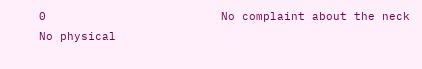0                         No complaint about the neck No physical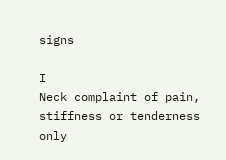signs

I                          Neck complaint of pain, stiffness or tenderness only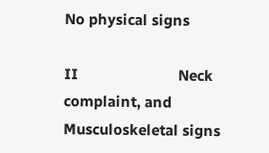No physical signs

II                         Neck complaint, and
Musculoskeletal signs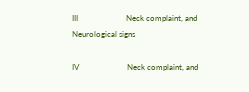III                        Neck complaint, and
Neurological signs

IV                        Neck complaint, and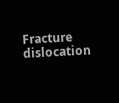Fracture dislocation